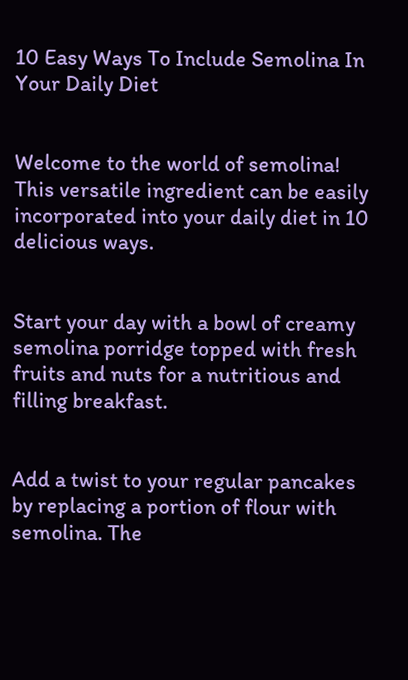10 Easy Ways To Include Semolina In Your Daily Diet


Welcome to the world of semolina! This versatile ingredient can be easily incorporated into your daily diet in 10 delicious ways.


Start your day with a bowl of creamy semolina porridge topped with fresh fruits and nuts for a nutritious and filling breakfast.


Add a twist to your regular pancakes by replacing a portion of flour with semolina. The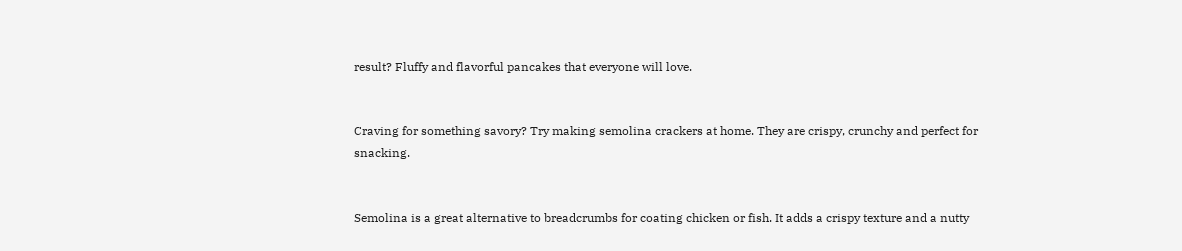result? Fluffy and flavorful pancakes that everyone will love.


Craving for something savory? Try making semolina crackers at home. They are crispy, crunchy and perfect for snacking.


Semolina is a great alternative to breadcrumbs for coating chicken or fish. It adds a crispy texture and a nutty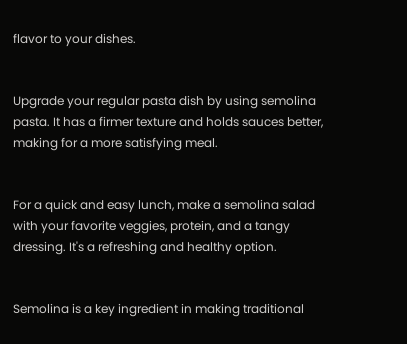flavor to your dishes.


Upgrade your regular pasta dish by using semolina pasta. It has a firmer texture and holds sauces better, making for a more satisfying meal.


For a quick and easy lunch, make a semolina salad with your favorite veggies, protein, and a tangy dressing. It's a refreshing and healthy option.


Semolina is a key ingredient in making traditional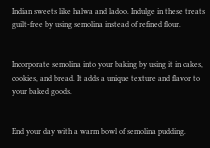Indian sweets like halwa and ladoo. Indulge in these treats guilt-free by using semolina instead of refined flour.


Incorporate semolina into your baking by using it in cakes, cookies, and bread. It adds a unique texture and flavor to your baked goods.


End your day with a warm bowl of semolina pudding.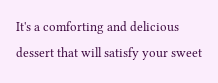It's a comforting and delicious dessert that will satisfy your sweet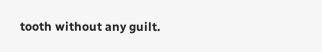tooth without any guilt.